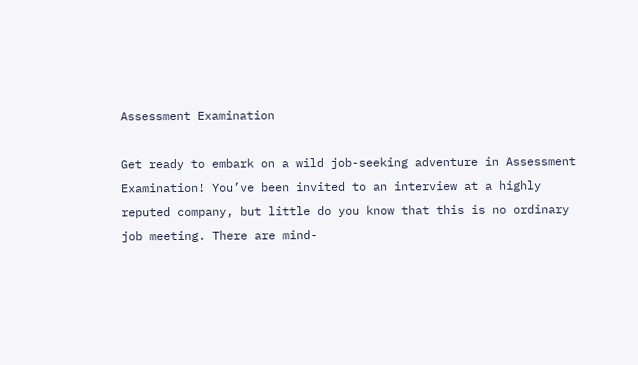Assessment Examination

Get ready to embark on a wild job-seeking adventure in Assessment Examination! You’ve been invited to an interview at a highly reputed company, but little do you know that this is no ordinary job meeting. There are mind-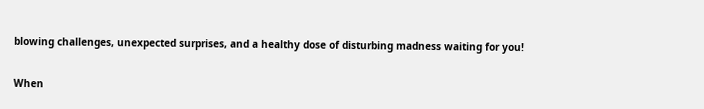blowing challenges, unexpected surprises, and a healthy dose of disturbing madness waiting for you!

When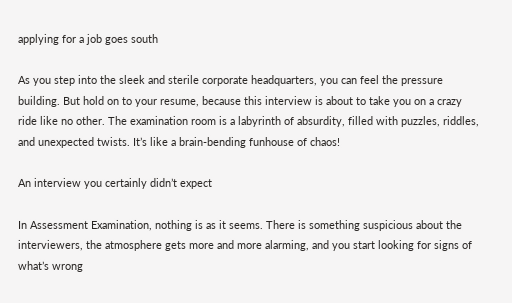applying for a job goes south

As you step into the sleek and sterile corporate headquarters, you can feel the pressure building. But hold on to your resume, because this interview is about to take you on a crazy ride like no other. The examination room is a labyrinth of absurdity, filled with puzzles, riddles, and unexpected twists. It’s like a brain-bending funhouse of chaos!

An interview you certainly didn’t expect

In Assessment Examination, nothing is as it seems. There is something suspicious about the interviewers, the atmosphere gets more and more alarming, and you start looking for signs of what’s wrong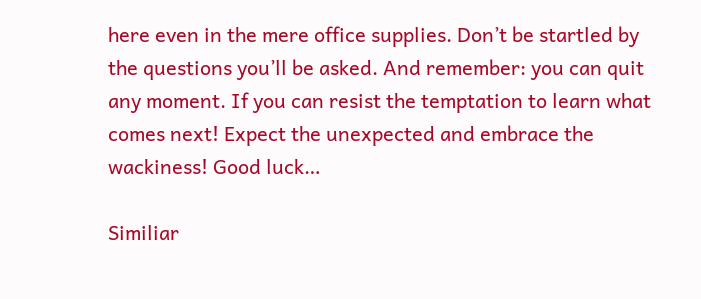here even in the mere office supplies. Don’t be startled by the questions you’ll be asked. And remember: you can quit any moment. If you can resist the temptation to learn what comes next! Expect the unexpected and embrace the wackiness! Good luck…

Similiar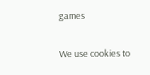games

We use cookies to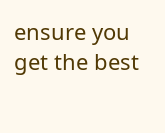ensure you get the best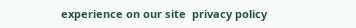experience on our site  privacy policy